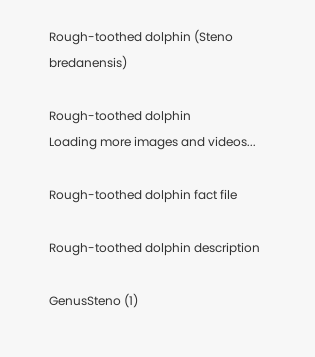Rough-toothed dolphin (Steno bredanensis)

Rough-toothed dolphin
Loading more images and videos...

Rough-toothed dolphin fact file

Rough-toothed dolphin description

GenusSteno (1)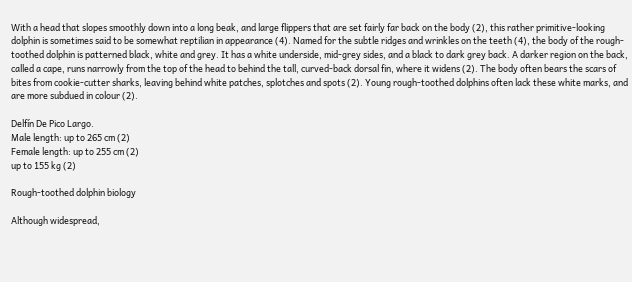With a head that slopes smoothly down into a long beak, and large flippers that are set fairly far back on the body (2), this rather primitive-looking dolphin is sometimes said to be somewhat reptilian in appearance (4). Named for the subtle ridges and wrinkles on the teeth (4), the body of the rough-toothed dolphin is patterned black, white and grey. It has a white underside, mid-grey sides, and a black to dark grey back. A darker region on the back, called a cape, runs narrowly from the top of the head to behind the tall, curved-back dorsal fin, where it widens (2). The body often bears the scars of bites from cookie-cutter sharks, leaving behind white patches, splotches and spots (2). Young rough-toothed dolphins often lack these white marks, and are more subdued in colour (2).

Delfín De Pico Largo.
Male length: up to 265 cm (2)
Female length: up to 255 cm (2)
up to 155 kg (2)

Rough-toothed dolphin biology

Although widespread,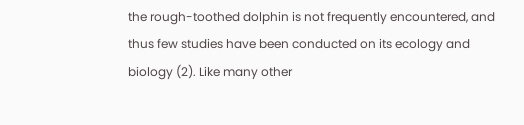the rough-toothed dolphin is not frequently encountered, and thus few studies have been conducted on its ecology and biology (2). Like many other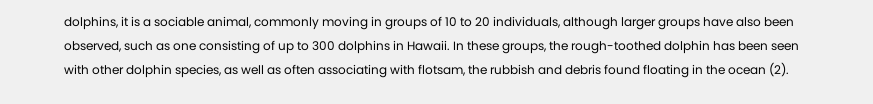dolphins, it is a sociable animal, commonly moving in groups of 10 to 20 individuals, although larger groups have also been observed, such as one consisting of up to 300 dolphins in Hawaii. In these groups, the rough-toothed dolphin has been seen with other dolphin species, as well as often associating with flotsam, the rubbish and debris found floating in the ocean (2).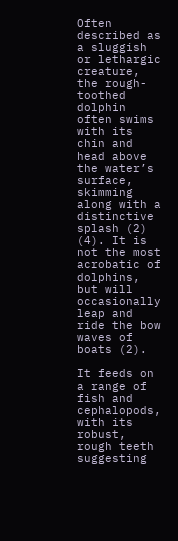Often described as a sluggish or lethargic creature, the rough-toothed dolphin often swims with its chin and head above the water’s surface, skimming along with a distinctive splash (2) (4). It is not the most acrobatic of dolphins, but will occasionally leap and ride the bow waves of boats (2).

It feeds on a range of fish and cephalopods, with its robust, rough teeth suggesting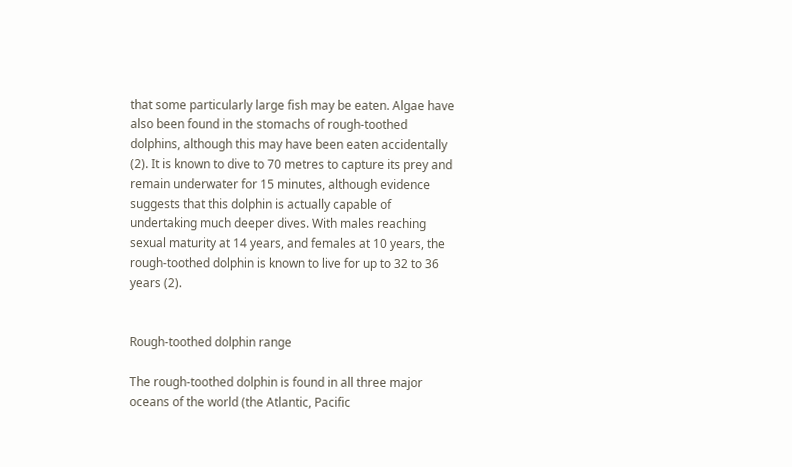that some particularly large fish may be eaten. Algae have also been found in the stomachs of rough-toothed dolphins, although this may have been eaten accidentally (2). It is known to dive to 70 metres to capture its prey and remain underwater for 15 minutes, although evidence suggests that this dolphin is actually capable of undertaking much deeper dives. With males reaching sexual maturity at 14 years, and females at 10 years, the rough-toothed dolphin is known to live for up to 32 to 36 years (2).


Rough-toothed dolphin range

The rough-toothed dolphin is found in all three major oceans of the world (the Atlantic, Pacific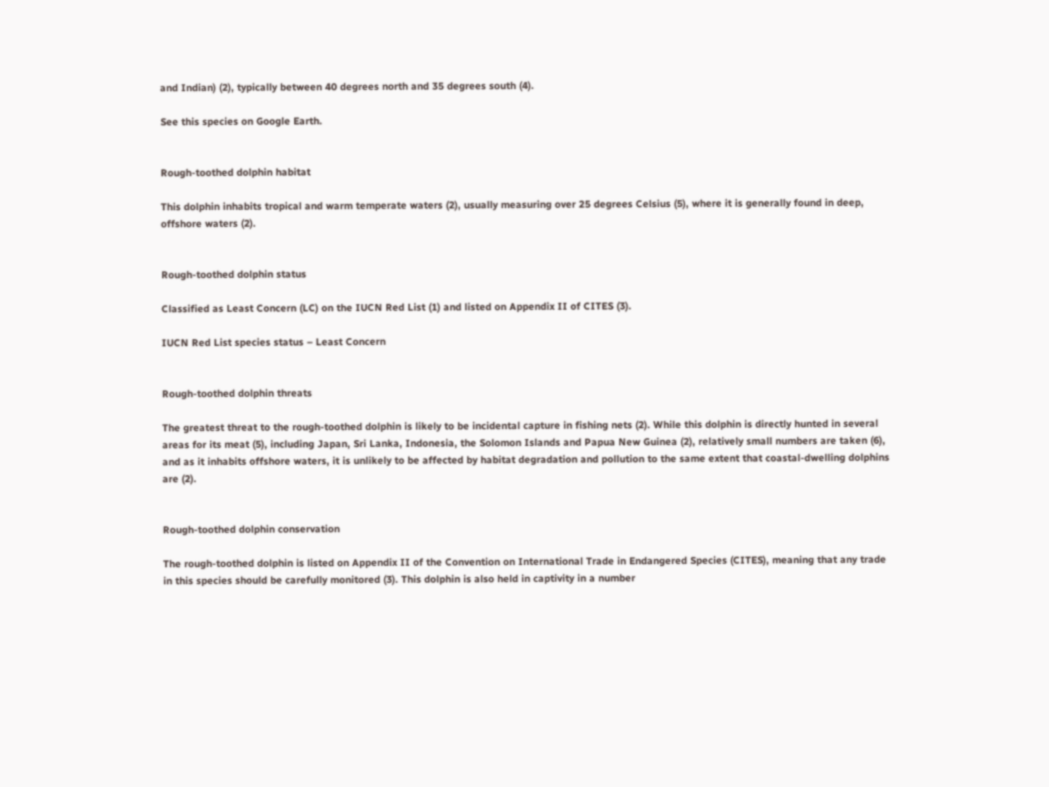and Indian) (2), typically between 40 degrees north and 35 degrees south (4).

See this species on Google Earth.


Rough-toothed dolphin habitat

This dolphin inhabits tropical and warm temperate waters (2), usually measuring over 25 degrees Celsius (5), where it is generally found in deep, offshore waters (2).


Rough-toothed dolphin status

Classified as Least Concern (LC) on the IUCN Red List (1) and listed on Appendix II of CITES (3).

IUCN Red List species status – Least Concern


Rough-toothed dolphin threats

The greatest threat to the rough-toothed dolphin is likely to be incidental capture in fishing nets (2). While this dolphin is directly hunted in several areas for its meat (5), including Japan, Sri Lanka, Indonesia, the Solomon Islands and Papua New Guinea (2), relatively small numbers are taken (6), and as it inhabits offshore waters, it is unlikely to be affected by habitat degradation and pollution to the same extent that coastal-dwelling dolphins are (2).


Rough-toothed dolphin conservation

The rough-toothed dolphin is listed on Appendix II of the Convention on International Trade in Endangered Species (CITES), meaning that any trade in this species should be carefully monitored (3). This dolphin is also held in captivity in a number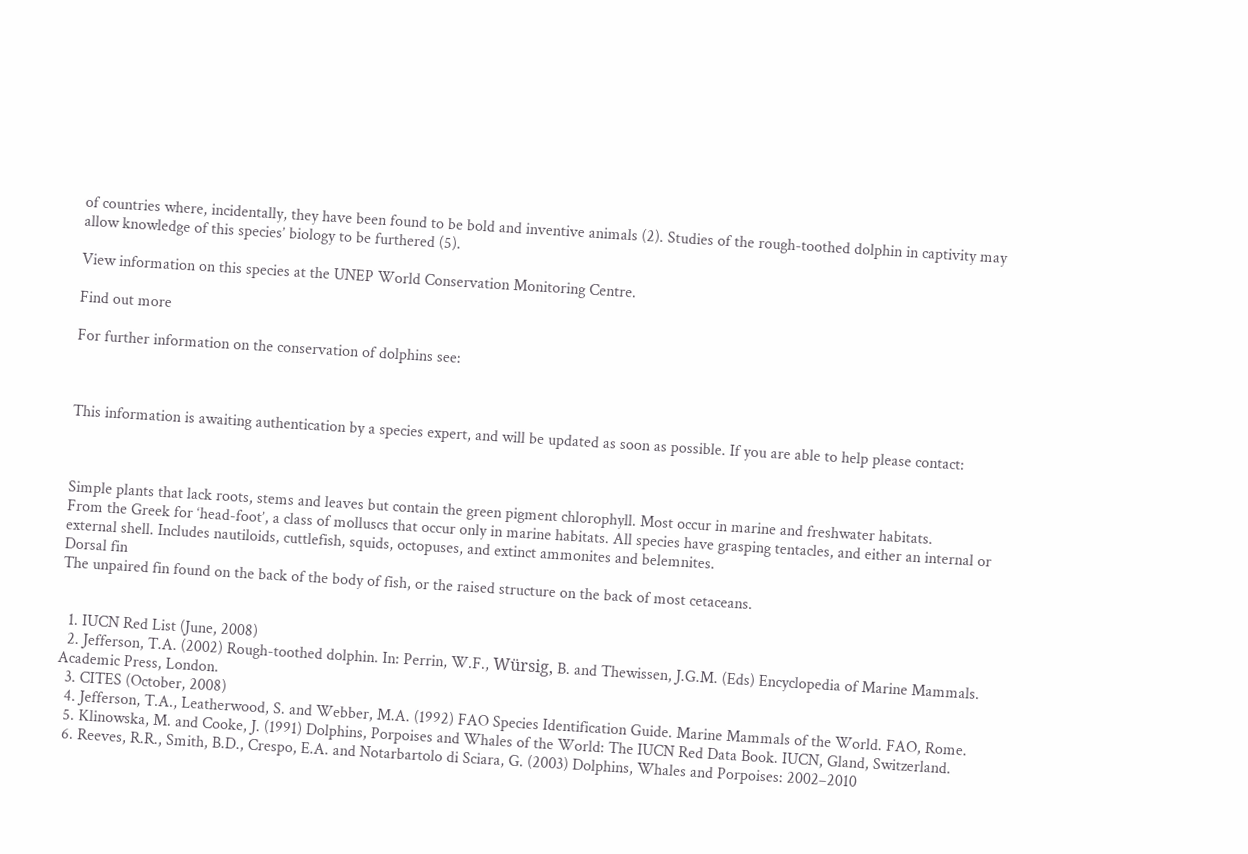of countries where, incidentally, they have been found to be bold and inventive animals (2). Studies of the rough-toothed dolphin in captivity may allow knowledge of this species’ biology to be furthered (5).

View information on this species at the UNEP World Conservation Monitoring Centre.

Find out more

For further information on the conservation of dolphins see:



This information is awaiting authentication by a species expert, and will be updated as soon as possible. If you are able to help please contact:



Simple plants that lack roots, stems and leaves but contain the green pigment chlorophyll. Most occur in marine and freshwater habitats.
From the Greek for ‘head-foot’, a class of molluscs that occur only in marine habitats. All species have grasping tentacles, and either an internal or external shell. Includes nautiloids, cuttlefish, squids, octopuses, and extinct ammonites and belemnites.
Dorsal fin
The unpaired fin found on the back of the body of fish, or the raised structure on the back of most cetaceans.


  1. IUCN Red List (June, 2008)
  2. Jefferson, T.A. (2002) Rough-toothed dolphin. In: Perrin, W.F., Würsig, B. and Thewissen, J.G.M. (Eds) Encyclopedia of Marine Mammals. Academic Press, London.
  3. CITES (October, 2008)
  4. Jefferson, T.A., Leatherwood, S. and Webber, M.A. (1992) FAO Species Identification Guide. Marine Mammals of the World. FAO, Rome.
  5. Klinowska, M. and Cooke, J. (1991) Dolphins, Porpoises and Whales of the World: The IUCN Red Data Book. IUCN, Gland, Switzerland.
  6. Reeves, R.R., Smith, B.D., Crespo, E.A. and Notarbartolo di Sciara, G. (2003) Dolphins, Whales and Porpoises: 2002–2010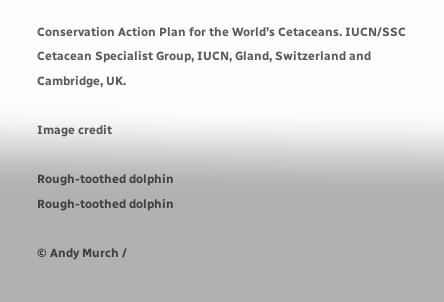Conservation Action Plan for the World’s Cetaceans. IUCN/SSC Cetacean Specialist Group, IUCN, Gland, Switzerland and Cambridge, UK.

Image credit

Rough-toothed dolphin
Rough-toothed dolphin

© Andy Murch /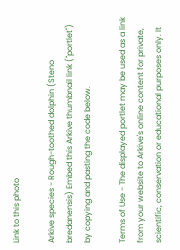Link to this photo

Arkive species - Rough-toothed dolphin (Steno bredanensis) Embed this Arkive thumbnail link ("portlet") by copying and pasting the code below.

Terms of Use - The displayed portlet may be used as a link from your website to Arkive's online content for private, scientific, conservation or educational purposes only. It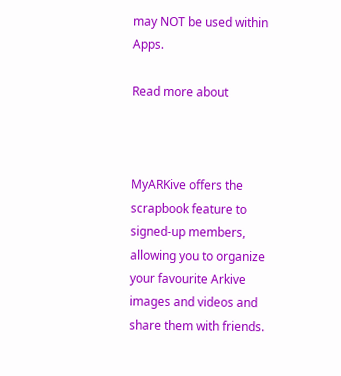may NOT be used within Apps.

Read more about



MyARKive offers the scrapbook feature to signed-up members, allowing you to organize your favourite Arkive images and videos and share them with friends.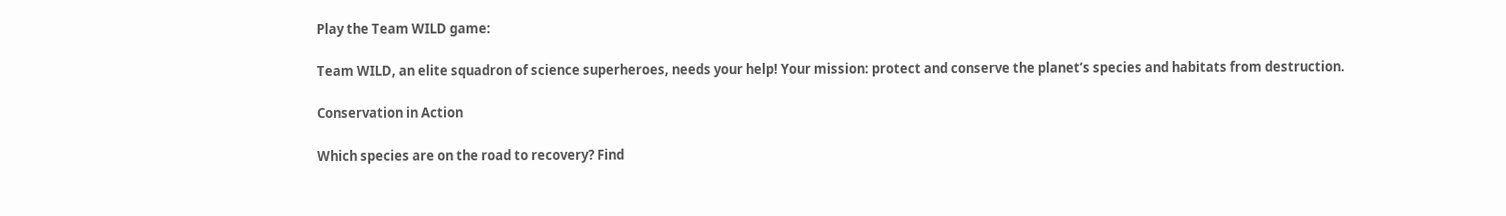Play the Team WILD game:

Team WILD, an elite squadron of science superheroes, needs your help! Your mission: protect and conserve the planet’s species and habitats from destruction.

Conservation in Action

Which species are on the road to recovery? Find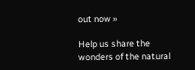out now »

Help us share the wonders of the natural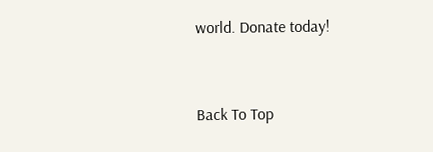world. Donate today!


Back To Top